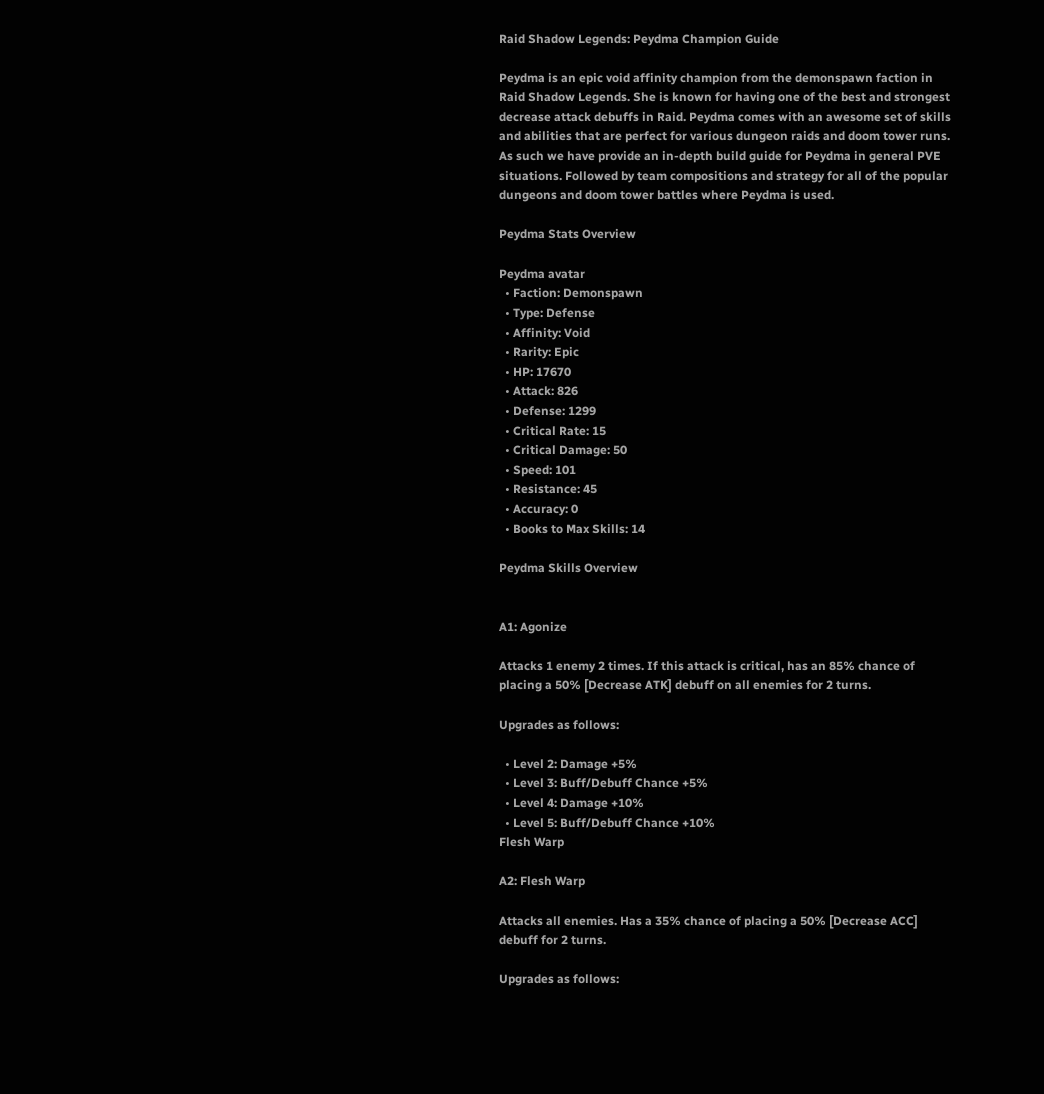Raid Shadow Legends: Peydma Champion Guide

Peydma is an epic void affinity champion from the demonspawn faction in Raid Shadow Legends. She is known for having one of the best and strongest decrease attack debuffs in Raid. Peydma comes with an awesome set of skills and abilities that are perfect for various dungeon raids and doom tower runs. As such we have provide an in-depth build guide for Peydma in general PVE situations. Followed by team compositions and strategy for all of the popular dungeons and doom tower battles where Peydma is used.

Peydma Stats Overview

Peydma avatar
  • Faction: Demonspawn
  • Type: Defense
  • Affinity: Void
  • Rarity: Epic
  • HP: 17670
  • Attack: 826
  • Defense: 1299
  • Critical Rate: 15
  • Critical Damage: 50
  • Speed: 101
  • Resistance: 45
  • Accuracy: 0
  • Books to Max Skills: 14

Peydma Skills Overview


A1: Agonize

Attacks 1 enemy 2 times. If this attack is critical, has an 85% chance of placing a 50% [Decrease ATK] debuff on all enemies for 2 turns.

Upgrades as follows:

  • Level 2: Damage +5%
  • Level 3: Buff/Debuff Chance +5%
  • Level 4: Damage +10%
  • Level 5: Buff/Debuff Chance +10%
Flesh Warp

A2: Flesh Warp

Attacks all enemies. Has a 35% chance of placing a 50% [Decrease ACC] debuff for 2 turns.

Upgrades as follows: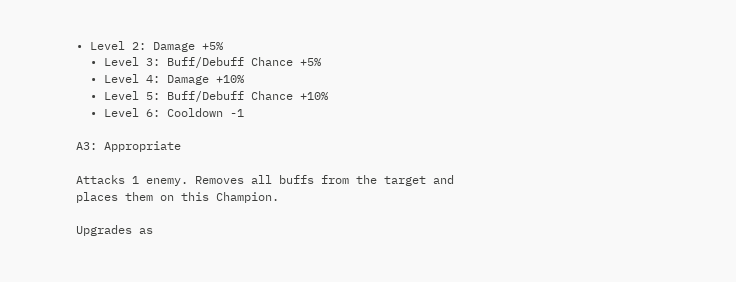• Level 2: Damage +5%
  • Level 3: Buff/Debuff Chance +5%
  • Level 4: Damage +10%
  • Level 5: Buff/Debuff Chance +10%
  • Level 6: Cooldown -1

A3: Appropriate

Attacks 1 enemy. Removes all buffs from the target and places them on this Champion.

Upgrades as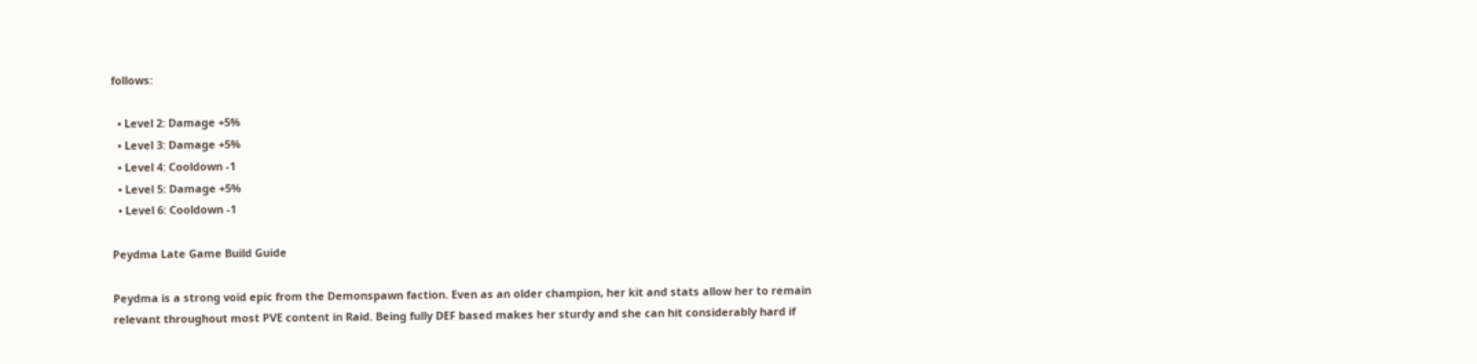follows:

  • Level 2: Damage +5%
  • Level 3: Damage +5%
  • Level 4: Cooldown -1
  • Level 5: Damage +5%
  • Level 6: Cooldown -1

Peydma Late Game Build Guide

Peydma is a strong void epic from the Demonspawn faction. Even as an older champion, her kit and stats allow her to remain relevant throughout most PVE content in Raid. Being fully DEF based makes her sturdy and she can hit considerably hard if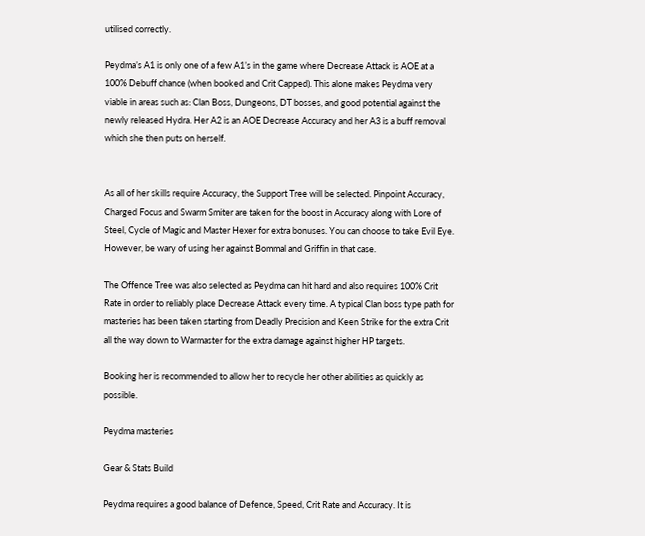utilised correctly.

Peydma’s A1 is only one of a few A1’s in the game where Decrease Attack is AOE at a 100% Debuff chance (when booked and Crit Capped). This alone makes Peydma very viable in areas such as: Clan Boss, Dungeons, DT bosses, and good potential against the newly released Hydra. Her A2 is an AOE Decrease Accuracy and her A3 is a buff removal which she then puts on herself.


As all of her skills require Accuracy, the Support Tree will be selected. Pinpoint Accuracy, Charged Focus and Swarm Smiter are taken for the boost in Accuracy along with Lore of Steel, Cycle of Magic and Master Hexer for extra bonuses. You can choose to take Evil Eye. However, be wary of using her against Bommal and Griffin in that case.

The Offence Tree was also selected as Peydma can hit hard and also requires 100% Crit Rate in order to reliably place Decrease Attack every time. A typical Clan boss type path for masteries has been taken starting from Deadly Precision and Keen Strike for the extra Crit all the way down to Warmaster for the extra damage against higher HP targets.

Booking her is recommended to allow her to recycle her other abilities as quickly as possible.

Peydma masteries

Gear & Stats Build

Peydma requires a good balance of Defence, Speed, Crit Rate and Accuracy. It is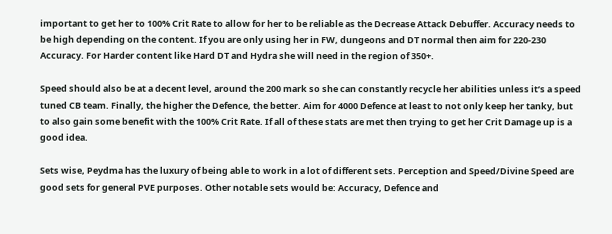important to get her to 100% Crit Rate to allow for her to be reliable as the Decrease Attack Debuffer. Accuracy needs to be high depending on the content. If you are only using her in FW, dungeons and DT normal then aim for 220-230 Accuracy. For Harder content like Hard DT and Hydra she will need in the region of 350+.

Speed should also be at a decent level, around the 200 mark so she can constantly recycle her abilities unless it’s a speed tuned CB team. Finally, the higher the Defence, the better. Aim for 4000 Defence at least to not only keep her tanky, but to also gain some benefit with the 100% Crit Rate. If all of these stats are met then trying to get her Crit Damage up is a good idea.

Sets wise, Peydma has the luxury of being able to work in a lot of different sets. Perception and Speed/Divine Speed are good sets for general PVE purposes. Other notable sets would be: Accuracy, Defence and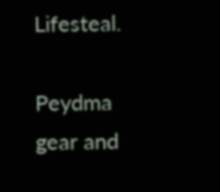Lifesteal.

Peydma gear and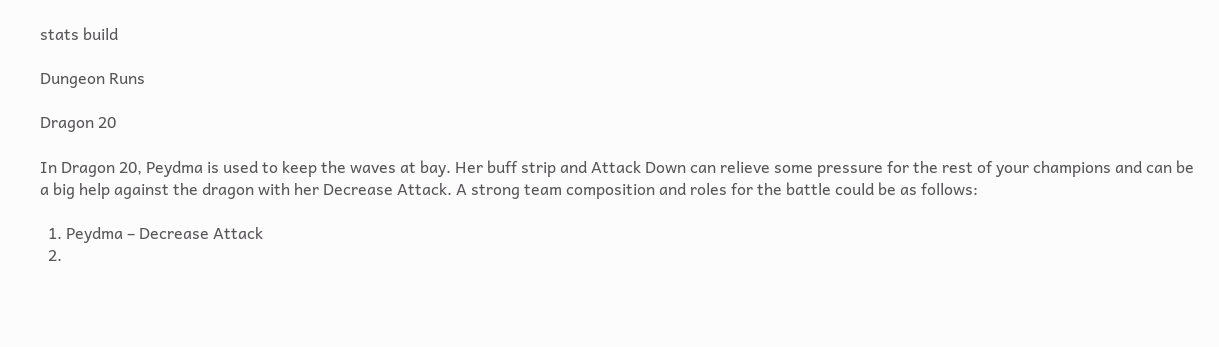stats build

Dungeon Runs

Dragon 20

In Dragon 20, Peydma is used to keep the waves at bay. Her buff strip and Attack Down can relieve some pressure for the rest of your champions and can be a big help against the dragon with her Decrease Attack. A strong team composition and roles for the battle could be as follows:

  1. Peydma – Decrease Attack
  2.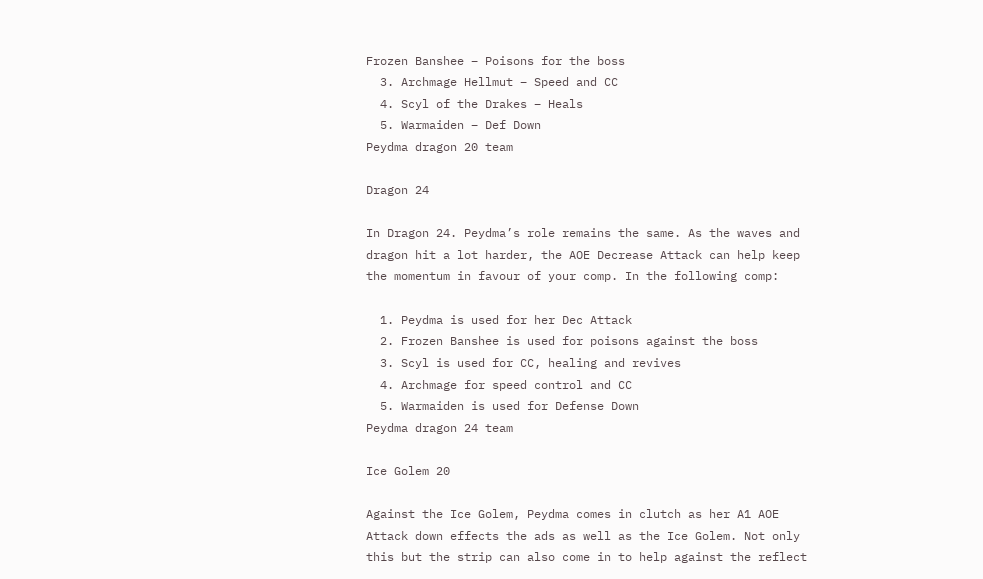Frozen Banshee – Poisons for the boss
  3. Archmage Hellmut – Speed and CC
  4. Scyl of the Drakes – Heals
  5. Warmaiden – Def Down
Peydma dragon 20 team

Dragon 24

In Dragon 24. Peydma’s role remains the same. As the waves and dragon hit a lot harder, the AOE Decrease Attack can help keep the momentum in favour of your comp. In the following comp:

  1. Peydma is used for her Dec Attack
  2. Frozen Banshee is used for poisons against the boss
  3. Scyl is used for CC, healing and revives
  4. Archmage for speed control and CC
  5. Warmaiden is used for Defense Down
Peydma dragon 24 team

Ice Golem 20

Against the Ice Golem, Peydma comes in clutch as her A1 AOE Attack down effects the ads as well as the Ice Golem. Not only this but the strip can also come in to help against the reflect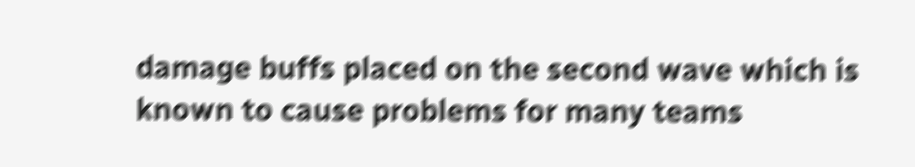damage buffs placed on the second wave which is known to cause problems for many teams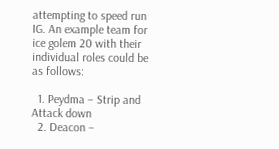attempting to speed run IG. An example team for ice golem 20 with their individual roles could be as follows:

  1. Peydma – Strip and Attack down
  2. Deacon –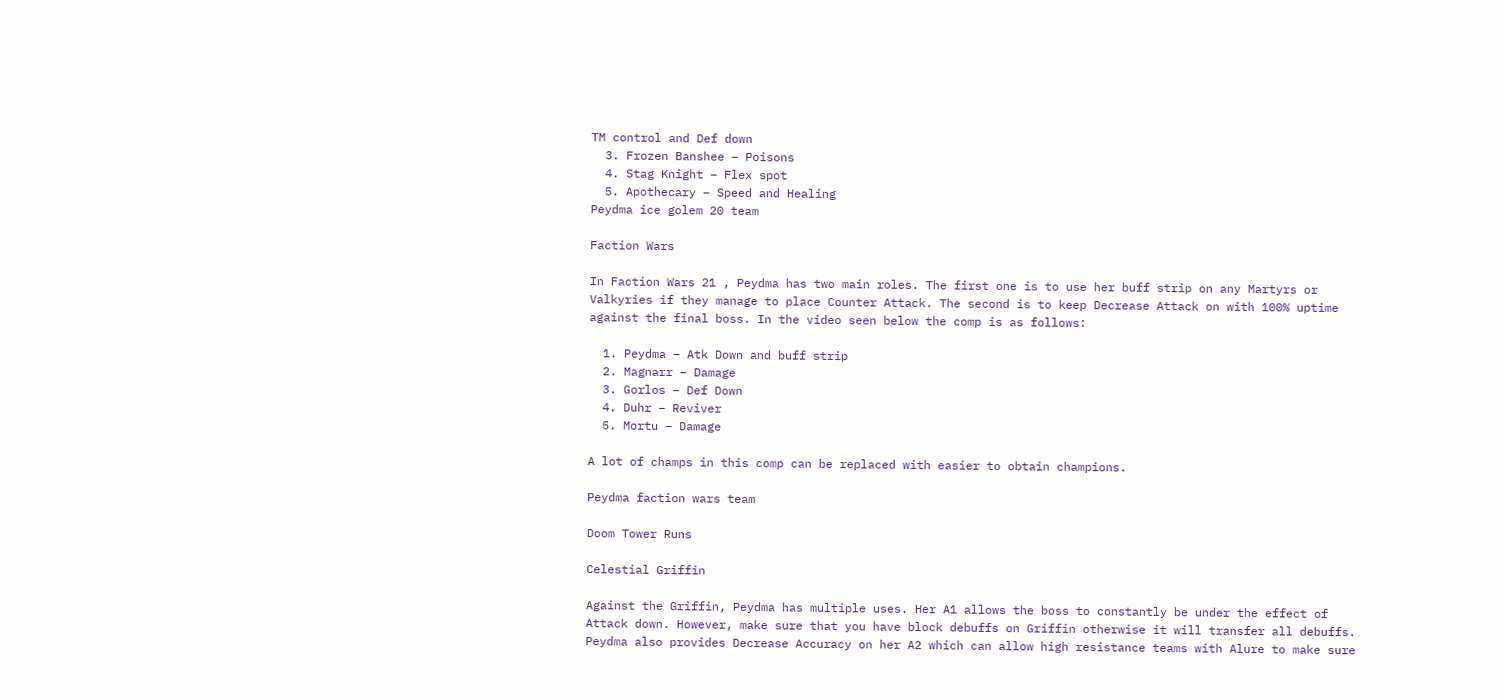TM control and Def down
  3. Frozen Banshee – Poisons
  4. Stag Knight – Flex spot
  5. Apothecary – Speed and Healing
Peydma ice golem 20 team

Faction Wars

In Faction Wars 21 , Peydma has two main roles. The first one is to use her buff strip on any Martyrs or Valkyries if they manage to place Counter Attack. The second is to keep Decrease Attack on with 100% uptime against the final boss. In the video seen below the comp is as follows:

  1. Peydma – Atk Down and buff strip
  2. Magnarr – Damage
  3. Gorlos – Def Down
  4. Duhr – Reviver
  5. Mortu – Damage

A lot of champs in this comp can be replaced with easier to obtain champions.

Peydma faction wars team

Doom Tower Runs

Celestial Griffin

Against the Griffin, Peydma has multiple uses. Her A1 allows the boss to constantly be under the effect of Attack down. However, make sure that you have block debuffs on Griffin otherwise it will transfer all debuffs. Peydma also provides Decrease Accuracy on her A2 which can allow high resistance teams with Alure to make sure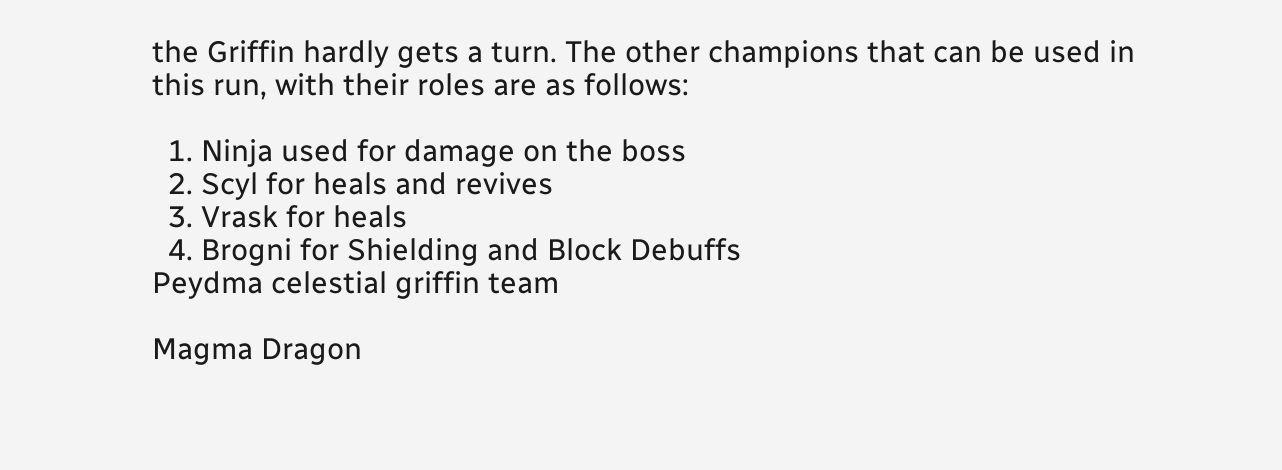the Griffin hardly gets a turn. The other champions that can be used in this run, with their roles are as follows:

  1. Ninja used for damage on the boss
  2. Scyl for heals and revives
  3. Vrask for heals
  4. Brogni for Shielding and Block Debuffs
Peydma celestial griffin team

Magma Dragon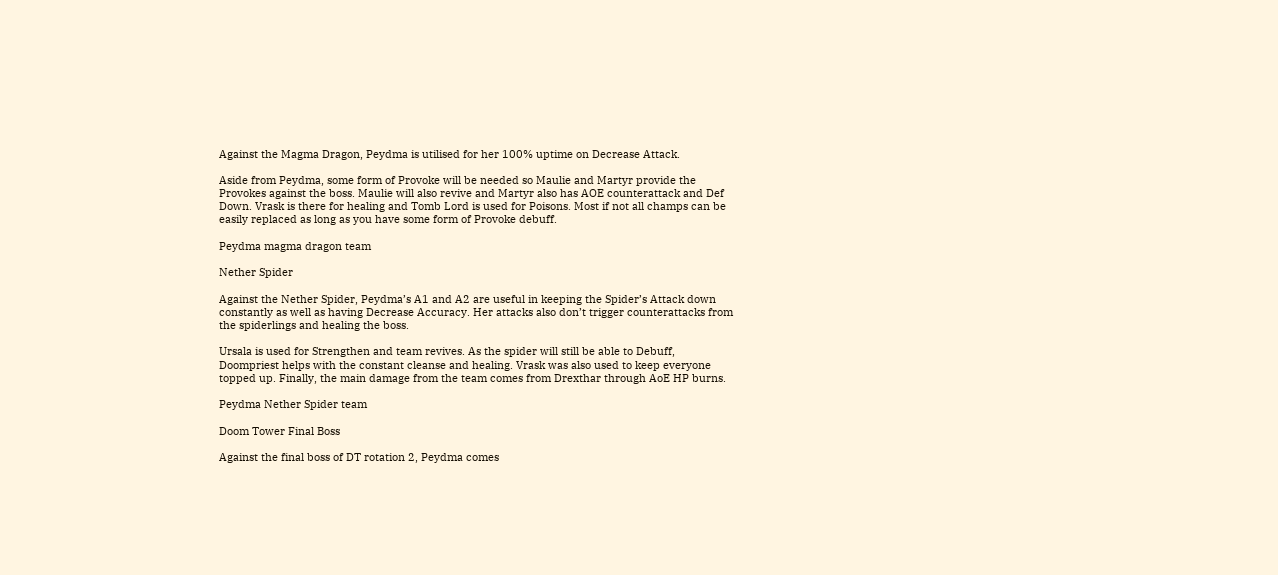Against the Magma Dragon, Peydma is utilised for her 100% uptime on Decrease Attack.

Aside from Peydma, some form of Provoke will be needed so Maulie and Martyr provide the Provokes against the boss. Maulie will also revive and Martyr also has AOE counterattack and Def Down. Vrask is there for healing and Tomb Lord is used for Poisons. Most if not all champs can be easily replaced as long as you have some form of Provoke debuff.

Peydma magma dragon team

Nether Spider

Against the Nether Spider, Peydma’s A1 and A2 are useful in keeping the Spider’s Attack down constantly as well as having Decrease Accuracy. Her attacks also don’t trigger counterattacks from the spiderlings and healing the boss.

Ursala is used for Strengthen and team revives. As the spider will still be able to Debuff, Doompriest helps with the constant cleanse and healing. Vrask was also used to keep everyone topped up. Finally, the main damage from the team comes from Drexthar through AoE HP burns.

Peydma Nether Spider team

Doom Tower Final Boss

Against the final boss of DT rotation 2, Peydma comes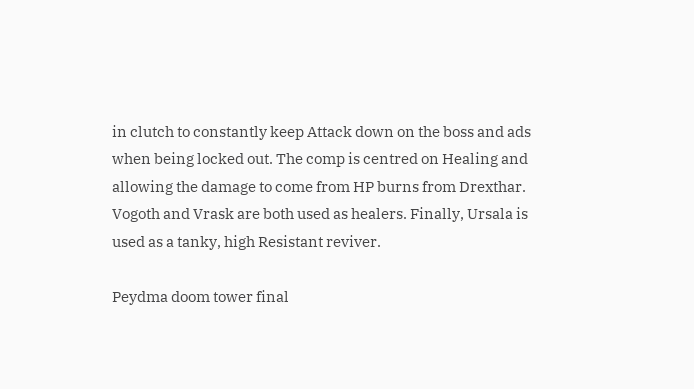in clutch to constantly keep Attack down on the boss and ads when being locked out. The comp is centred on Healing and allowing the damage to come from HP burns from Drexthar. Vogoth and Vrask are both used as healers. Finally, Ursala is used as a tanky, high Resistant reviver.

Peydma doom tower final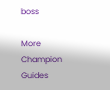boss

More Champion Guides